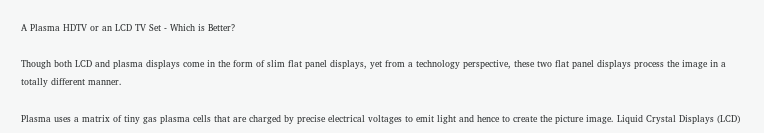A Plasma HDTV or an LCD TV Set - Which is Better?

Though both LCD and plasma displays come in the form of slim flat panel displays, yet from a technology perspective, these two flat panel displays process the image in a totally different manner.

Plasma uses a matrix of tiny gas plasma cells that are charged by precise electrical voltages to emit light and hence to create the picture image. Liquid Crystal Displays (LCD)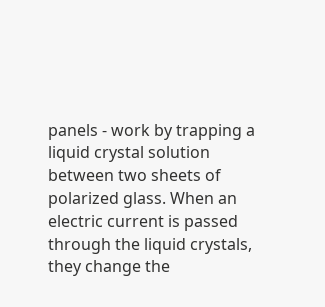panels - work by trapping a liquid crystal solution between two sheets of polarized glass. When an electric current is passed through the liquid crystals, they change the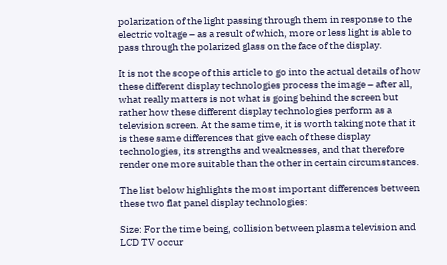polarization of the light passing through them in response to the electric voltage – as a result of which, more or less light is able to pass through the polarized glass on the face of the display.

It is not the scope of this article to go into the actual details of how these different display technologies process the image – after all, what really matters is not what is going behind the screen but rather how these different display technologies perform as a television screen. At the same time, it is worth taking note that it is these same differences that give each of these display technologies, its strengths and weaknesses, and that therefore render one more suitable than the other in certain circumstances.

The list below highlights the most important differences between these two flat panel display technologies:

Size: For the time being, collision between plasma television and LCD TV occur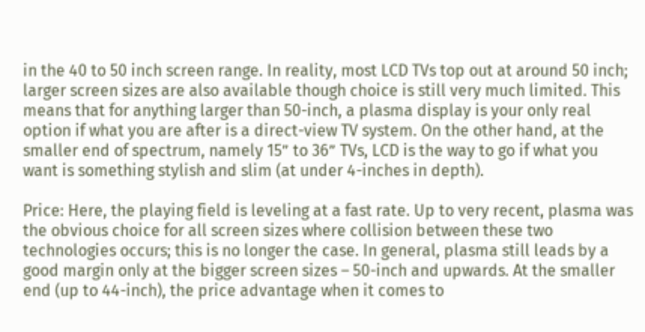in the 40 to 50 inch screen range. In reality, most LCD TVs top out at around 50 inch; larger screen sizes are also available though choice is still very much limited. This means that for anything larger than 50-inch, a plasma display is your only real option if what you are after is a direct-view TV system. On the other hand, at the smaller end of spectrum, namely 15” to 36” TVs, LCD is the way to go if what you want is something stylish and slim (at under 4-inches in depth).

Price: Here, the playing field is leveling at a fast rate. Up to very recent, plasma was the obvious choice for all screen sizes where collision between these two technologies occurs; this is no longer the case. In general, plasma still leads by a good margin only at the bigger screen sizes – 50-inch and upwards. At the smaller end (up to 44-inch), the price advantage when it comes to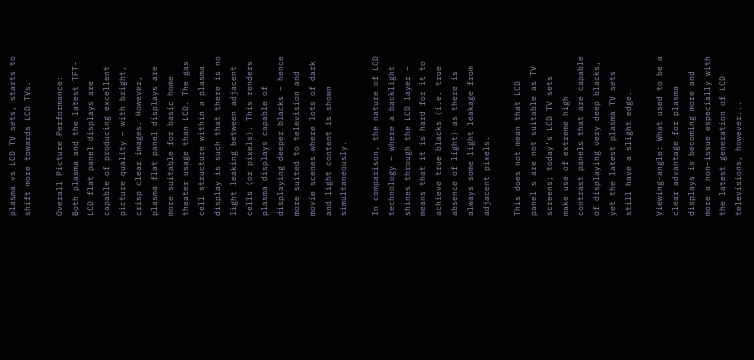plasma vs LCD TV sets, starts to shift more towards LCD TVs.

Overall Picture Performance: Both plasma and the latest TFT-LCD flat panel displays are capable of producing excellent picture quality – with bright, crisp clear images. However, plasma flat panel displays are more suitable for basic home theater usage than LCD. The gas cell structure within a plasma display is such that there is no light leaking between adjacent cells (or pixels). This renders plasma displays capable of displaying deeper blacks – hence more suited to television and movie scenes where lots of dark and light content is shown simultaneously.

In comparison, the nature of LCD technology – where a backlight shines through the LCD layer – means that it is hard for it to achieve true blacks (i.e. true absence of light) as there is always some light leakage from adjacent pixels.

This does not mean that LCD panel s are not suitable as TV screens; today’s LCD TV sets make use of extreme high contrast panels that are capable of displaying very deep blacks, yet the latest plasma TV sets still have a slight edge.

Viewing-angle: What used to be a clear advantage for plasma displays is becoming more and more a non-issue especially with the latest generation of LCD televisions, however...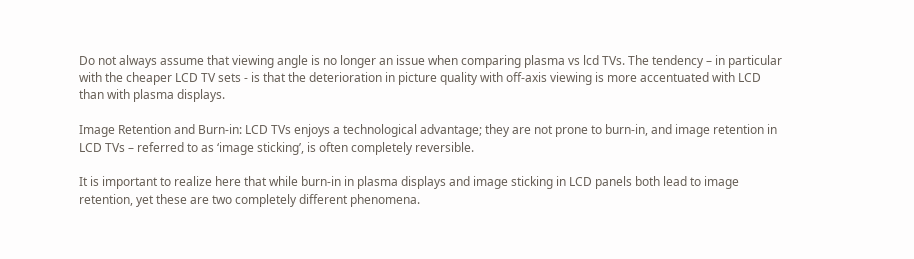Do not always assume that viewing angle is no longer an issue when comparing plasma vs lcd TVs. The tendency – in particular with the cheaper LCD TV sets - is that the deterioration in picture quality with off-axis viewing is more accentuated with LCD than with plasma displays.

Image Retention and Burn-in: LCD TVs enjoys a technological advantage; they are not prone to burn-in, and image retention in LCD TVs – referred to as ‘image sticking’, is often completely reversible.

It is important to realize here that while burn-in in plasma displays and image sticking in LCD panels both lead to image retention, yet these are two completely different phenomena.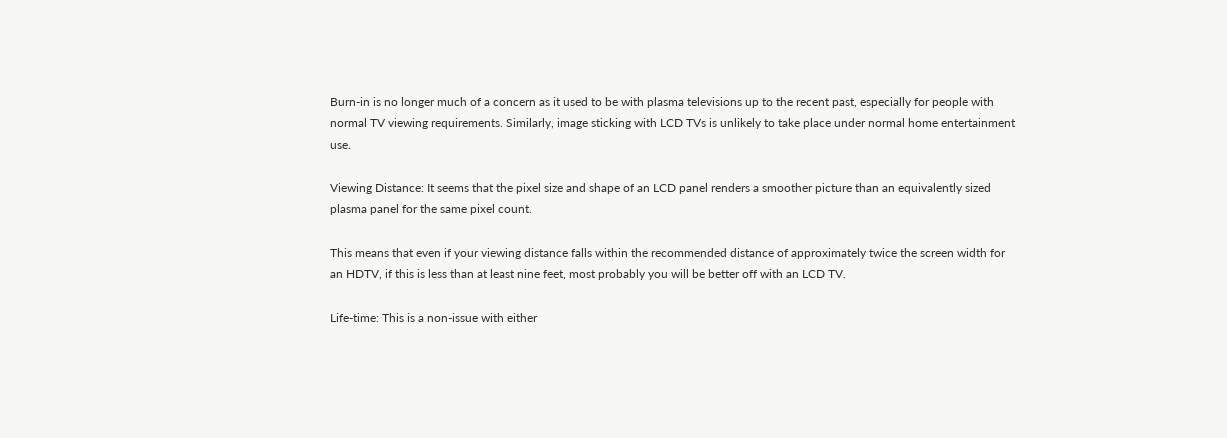Burn-in is no longer much of a concern as it used to be with plasma televisions up to the recent past, especially for people with normal TV viewing requirements. Similarly, image sticking with LCD TVs is unlikely to take place under normal home entertainment use.

Viewing Distance: It seems that the pixel size and shape of an LCD panel renders a smoother picture than an equivalently sized plasma panel for the same pixel count.

This means that even if your viewing distance falls within the recommended distance of approximately twice the screen width for an HDTV, if this is less than at least nine feet, most probably you will be better off with an LCD TV.

Life-time: This is a non-issue with either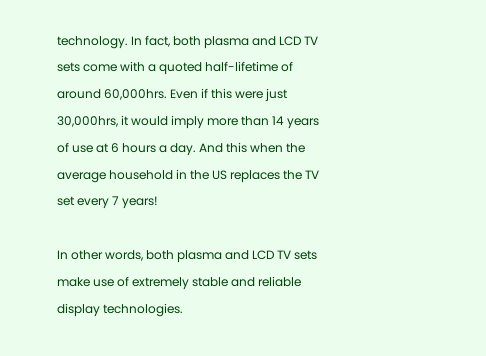technology. In fact, both plasma and LCD TV sets come with a quoted half-lifetime of around 60,000hrs. Even if this were just 30,000hrs, it would imply more than 14 years of use at 6 hours a day. And this when the average household in the US replaces the TV set every 7 years!

In other words, both plasma and LCD TV sets make use of extremely stable and reliable display technologies.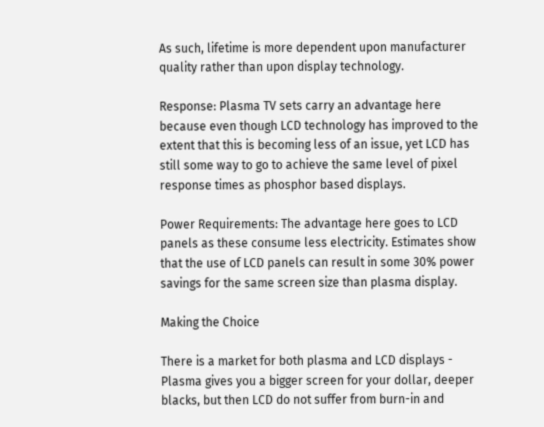As such, lifetime is more dependent upon manufacturer quality rather than upon display technology.

Response: Plasma TV sets carry an advantage here because even though LCD technology has improved to the extent that this is becoming less of an issue, yet LCD has still some way to go to achieve the same level of pixel response times as phosphor based displays.

Power Requirements: The advantage here goes to LCD panels as these consume less electricity. Estimates show that the use of LCD panels can result in some 30% power savings for the same screen size than plasma display.

Making the Choice

There is a market for both plasma and LCD displays - Plasma gives you a bigger screen for your dollar, deeper blacks, but then LCD do not suffer from burn-in and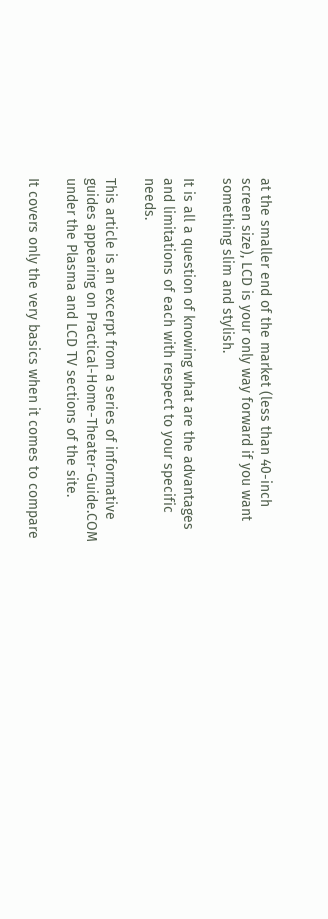at the smaller end of the market (less than 40-inch screen size), LCD is your only way forward if you want something slim and stylish.

It is all a question of knowing what are the advantages and limitations of each with respect to your specific needs.

This article is an excerpt from a series of informative guides appearing on Practical-Home-Theater-Guide.COM under the Plasma and LCD TV sections of the site.

It covers only the very basics when it comes to compare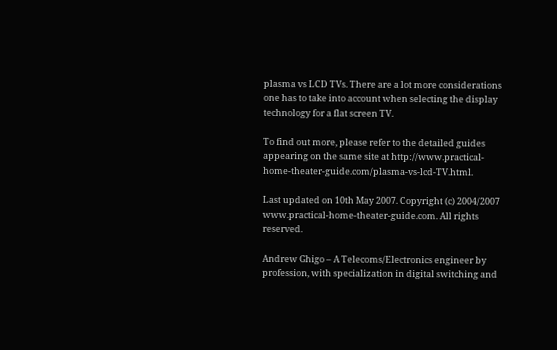plasma vs LCD TVs. There are a lot more considerations one has to take into account when selecting the display technology for a flat screen TV.

To find out more, please refer to the detailed guides appearing on the same site at http://www.practical-home-theater-guide.com/plasma-vs-lcd-TV.html.

Last updated on 10th May 2007. Copyright (c) 2004/2007 www.practical-home-theater-guide.com. All rights reserved.

Andrew Ghigo – A Telecoms/Electronics engineer by profession, with specialization in digital switching and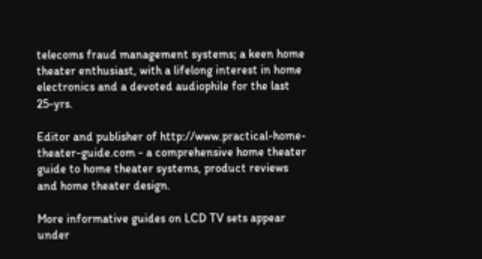telecoms fraud management systems; a keen home theater enthusiast, with a lifelong interest in home electronics and a devoted audiophile for the last 25-yrs.

Editor and publisher of http://www.practical-home-theater-guide.com - a comprehensive home theater guide to home theater systems, product reviews and home theater design.

More informative guides on LCD TV sets appear under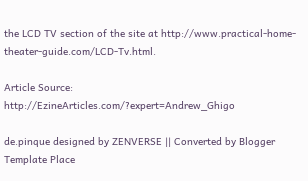the LCD TV section of the site at http://www.practical-home-theater-guide.com/LCD-Tv.html.

Article Source: http://EzineArticles.com/?expert=Andrew_Ghigo

de.pinque designed by ZENVERSE || Converted by Blogger Template Place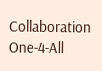Collaboration One-4-All